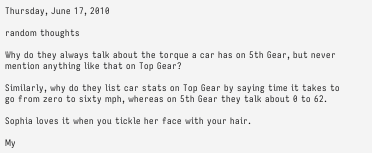Thursday, June 17, 2010

random thoughts

Why do they always talk about the torque a car has on 5th Gear, but never mention anything like that on Top Gear?

Similarly, why do they list car stats on Top Gear by saying time it takes to go from zero to sixty mph, whereas on 5th Gear they talk about 0 to 62.

Sophia loves it when you tickle her face with your hair.

My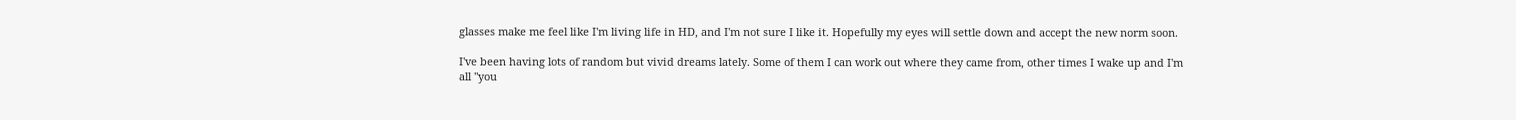glasses make me feel like I'm living life in HD, and I'm not sure I like it. Hopefully my eyes will settle down and accept the new norm soon.

I've been having lots of random but vivid dreams lately. Some of them I can work out where they came from, other times I wake up and I'm all "you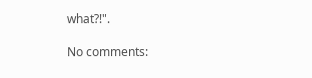what?!".

No comments: